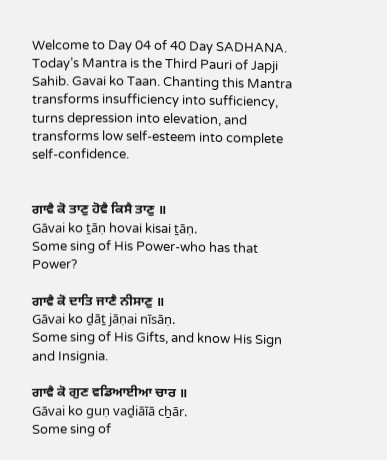Welcome to Day 04 of 40 Day SADHANA. Today’s Mantra is the Third Pauri of Japji Sahib. Gavai ko Taan. Chanting this Mantra transforms insufficiency into sufficiency, turns depression into elevation, and transforms low self-esteem into complete self-confidence.


ਗਾਵੈ ਕੋ ਤਾਣੁ ਹੋਵੈ ਕਿਸੈ ਤਾਣੁ ॥
Gāvai ko ṯāṇ hovai kisai ṯāṇ.
Some sing of His Power-who has that Power?

ਗਾਵੈ ਕੋ ਦਾਤਿ ਜਾਣੈ ਨੀਸਾਣੁ ॥
Gāvai ko ḏāṯ jāṇai nīsāṇ.
Some sing of His Gifts, and know His Sign and Insignia.

ਗਾਵੈ ਕੋ ਗੁਣ ਵਡਿਆਈਆ ਚਾਰ ॥
Gāvai ko guṇ vaḏiāīā cẖār.
Some sing of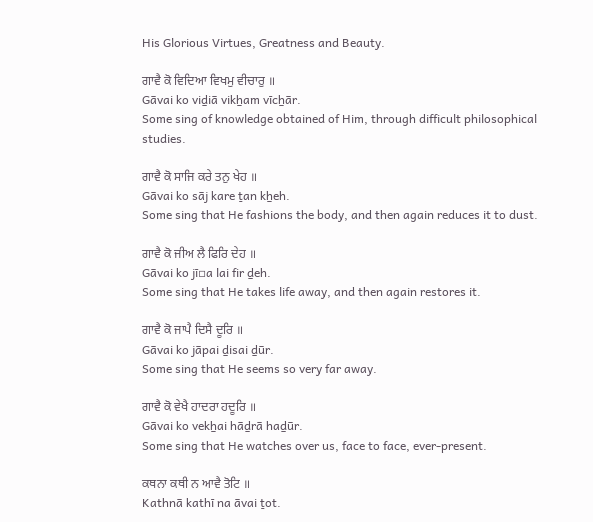His Glorious Virtues, Greatness and Beauty.

ਗਾਵੈ ਕੋ ਵਿਦਿਆ ਵਿਖਮੁ ਵੀਚਾਰੁ ॥
Gāvai ko viḏiā vikẖam vīcẖār.
Some sing of knowledge obtained of Him, through difficult philosophical studies.

ਗਾਵੈ ਕੋ ਸਾਜਿ ਕਰੇ ਤਨੁ ਖੇਹ ॥
Gāvai ko sāj kare ṯan kẖeh.
Some sing that He fashions the body, and then again reduces it to dust.

ਗਾਵੈ ਕੋ ਜੀਅ ਲੈ ਫਿਰਿ ਦੇਹ ॥
Gāvai ko jī▫a lai fir ḏeh.
Some sing that He takes life away, and then again restores it.

ਗਾਵੈ ਕੋ ਜਾਪੈ ਦਿਸੈ ਦੂਰਿ ॥
Gāvai ko jāpai ḏisai ḏūr.
Some sing that He seems so very far away.

ਗਾਵੈ ਕੋ ਵੇਖੈ ਹਾਦਰਾ ਹਦੂਰਿ ॥
Gāvai ko vekẖai hāḏrā haḏūr.
Some sing that He watches over us, face to face, ever-present.

ਕਥਨਾ ਕਥੀ ਨ ਆਵੈ ਤੋਟਿ ॥
Kathnā kathī na āvai ṯot.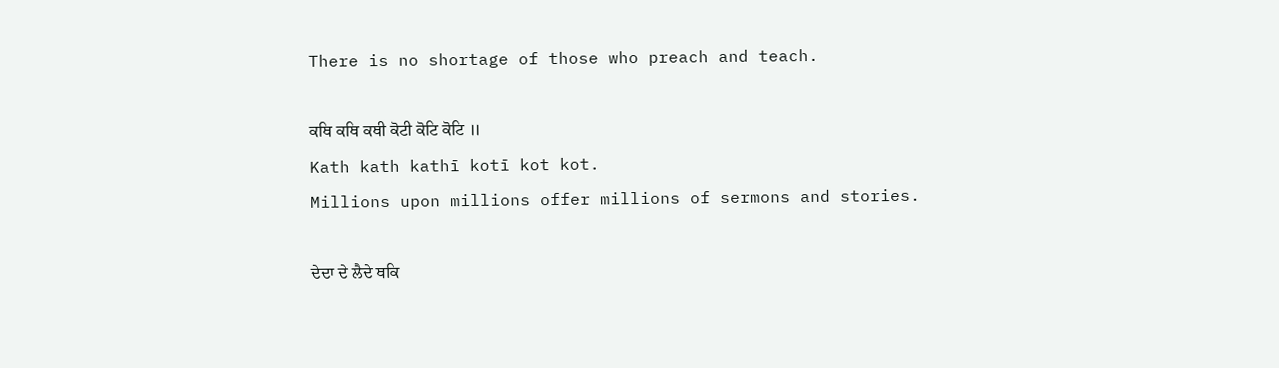There is no shortage of those who preach and teach.

ਕਥਿ ਕਥਿ ਕਥੀ ਕੋਟੀ ਕੋਟਿ ਕੋਟਿ ॥
Kath kath kathī kotī kot kot.
Millions upon millions offer millions of sermons and stories.

ਦੇਦਾ ਦੇ ਲੈਦੇ ਥਕਿ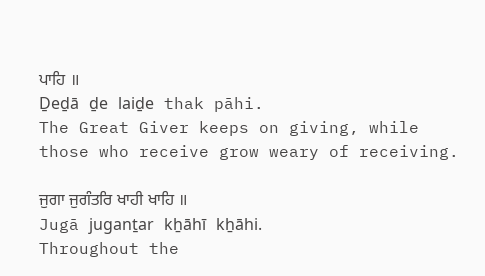ਪਾਹਿ ॥
Ḏeḏā ḏe laiḏe thak pāhi.
The Great Giver keeps on giving, while those who receive grow weary of receiving.

ਜੁਗਾ ਜੁਗੰਤਰਿ ਖਾਹੀ ਖਾਹਿ ॥
Jugā juganṯar kẖāhī kẖāhi.
Throughout the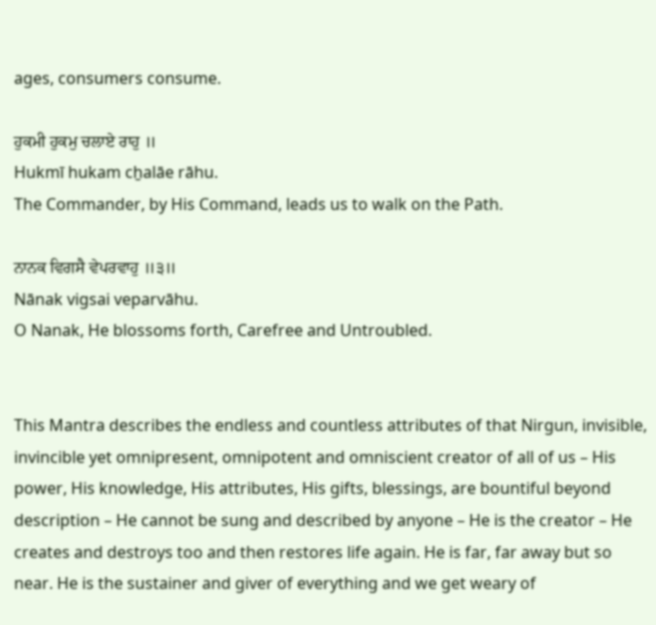ages, consumers consume.

ਹੁਕਮੀ ਹੁਕਮੁ ਚਲਾਏ ਰਾਹੁ ॥
Hukmī hukam cẖalāe rāhu.
The Commander, by His Command, leads us to walk on the Path.

ਨਾਨਕ ਵਿਗਸੈ ਵੇਪਰਵਾਹੁ ॥੩॥
Nānak vigsai veparvāhu.
O Nanak, He blossoms forth, Carefree and Untroubled.


This Mantra describes the endless and countless attributes of that Nirgun, invisible, invincible yet omnipresent, omnipotent and omniscient creator of all of us – His power, His knowledge, His attributes, His gifts, blessings, are bountiful beyond description – He cannot be sung and described by anyone – He is the creator – He creates and destroys too and then restores life again. He is far, far away but so near. He is the sustainer and giver of everything and we get weary of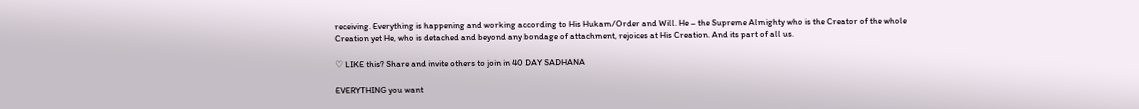receiving. Everything is happening and working according to His Hukam/Order and Will. He – the Supreme Almighty who is the Creator of the whole Creation yet He, who is detached and beyond any bondage of attachment, rejoices at His Creation. And its part of all us.

♡ LIKE this? Share and invite others to join in 40 DAY SADHANA

EVERYTHING you want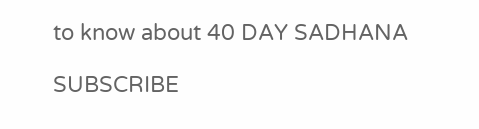to know about 40 DAY SADHANA

SUBSCRIBE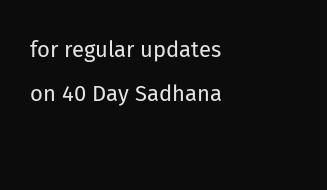for regular updates on 40 Day Sadhana